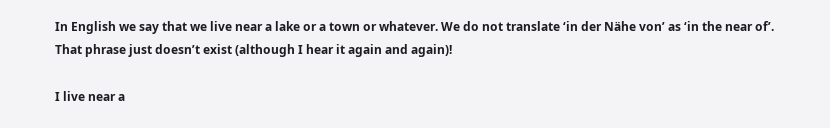In English we say that we live near a lake or a town or whatever. We do not translate ‘in der Nähe von’ as ‘in the near of’. That phrase just doesn’t exist (although I hear it again and again)!

I live near a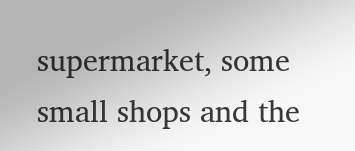supermarket, some small shops and the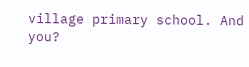village primary school. And you?